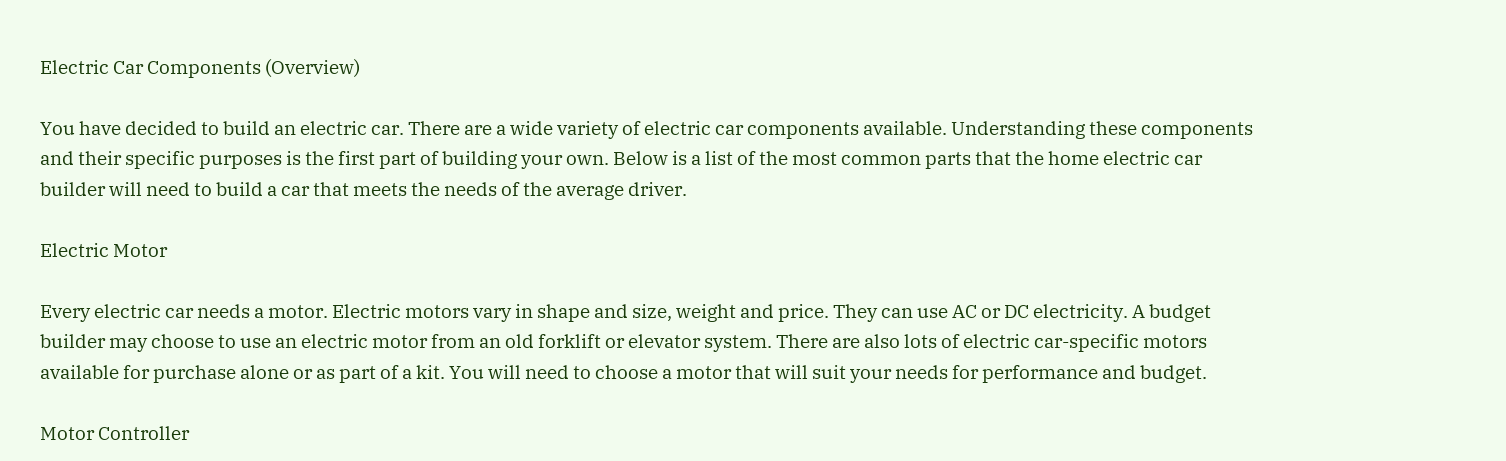Electric Car Components (Overview)

You have decided to build an electric car. There are a wide variety of electric car components available. Understanding these components and their specific purposes is the first part of building your own. Below is a list of the most common parts that the home electric car builder will need to build a car that meets the needs of the average driver.

Electric Motor

Every electric car needs a motor. Electric motors vary in shape and size, weight and price. They can use AC or DC electricity. A budget builder may choose to use an electric motor from an old forklift or elevator system. There are also lots of electric car-specific motors available for purchase alone or as part of a kit. You will need to choose a motor that will suit your needs for performance and budget.

Motor Controller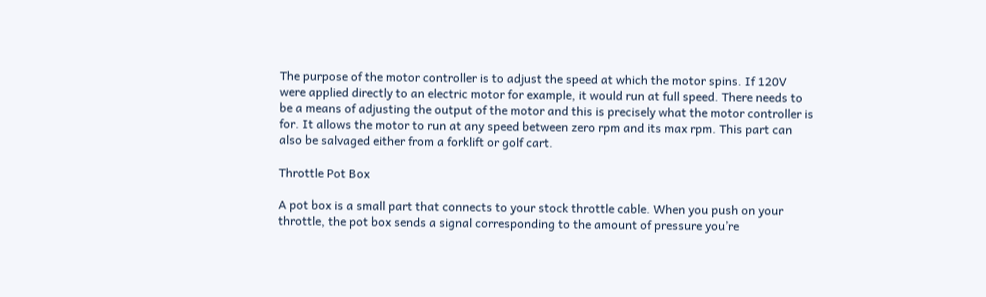The purpose of the motor controller is to adjust the speed at which the motor spins. If 120V were applied directly to an electric motor for example, it would run at full speed. There needs to be a means of adjusting the output of the motor and this is precisely what the motor controller is for. It allows the motor to run at any speed between zero rpm and its max rpm. This part can also be salvaged either from a forklift or golf cart.

Throttle Pot Box

A pot box is a small part that connects to your stock throttle cable. When you push on your throttle, the pot box sends a signal corresponding to the amount of pressure you’re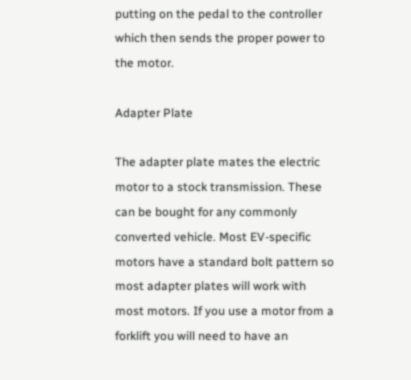putting on the pedal to the controller which then sends the proper power to the motor.

Adapter Plate

The adapter plate mates the electric motor to a stock transmission. These can be bought for any commonly converted vehicle. Most EV-specific motors have a standard bolt pattern so most adapter plates will work with most motors. If you use a motor from a forklift you will need to have an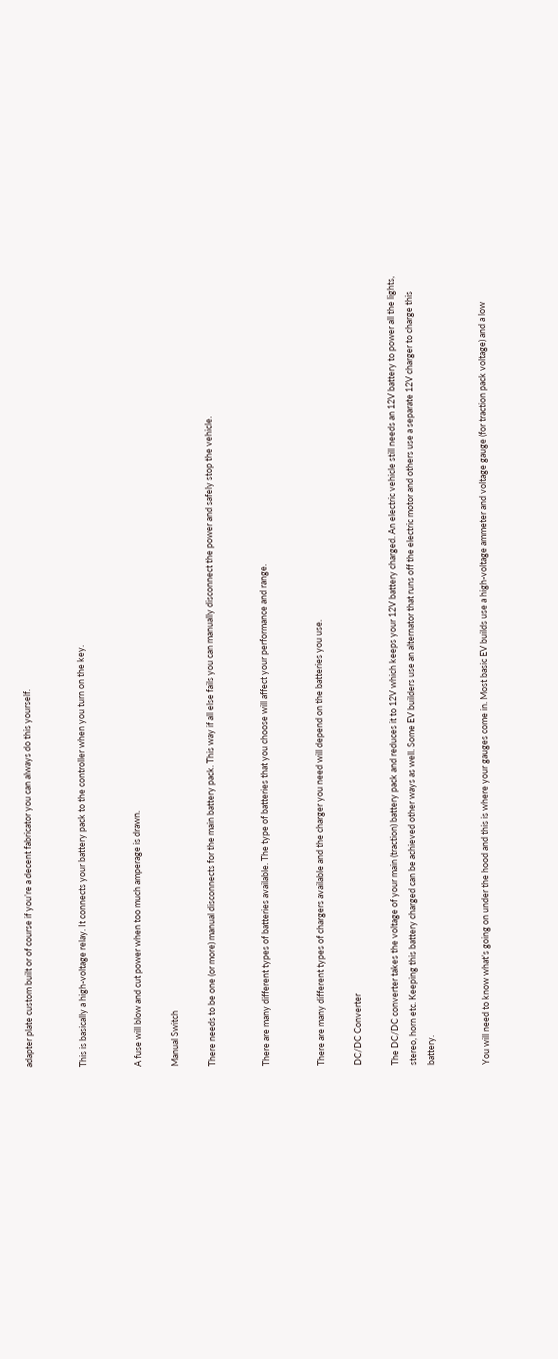adapter plate custom built or of course if you’re a decent fabricator you can always do this yourself.


This is basically a high-voltage relay. It connects your battery pack to the controller when you turn on the key.


A fuse will blow and cut power when too much amperage is drawn.

Manual Switch

There needs to be one (or more) manual disconnects for the main battery pack. This way if all else fails you can manually disconnect the power and safely stop the vehicle.


There are many different types of batteries available. The type of batteries that you choose will affect your performance and range.


There are many different types of chargers available and the charger you need will depend on the batteries you use.

DC/DC Converter

The DC/DC converter takes the voltage of your main (traction) battery pack and reduces it to 12V which keeps your 12V battery charged. An electric vehicle still needs an 12V battery to power all the lights, stereo, horn etc. Keeping this battery charged can be achieved other ways as well. Some EV builders use an alternator that runs off the electric motor and others use a separate 12V charger to charge this battery.


You will need to know what’s going on under the hood and this is where your gauges come in. Most basic EV builds use a high-voltage ammeter and voltage gauge (for traction pack voltage) and a low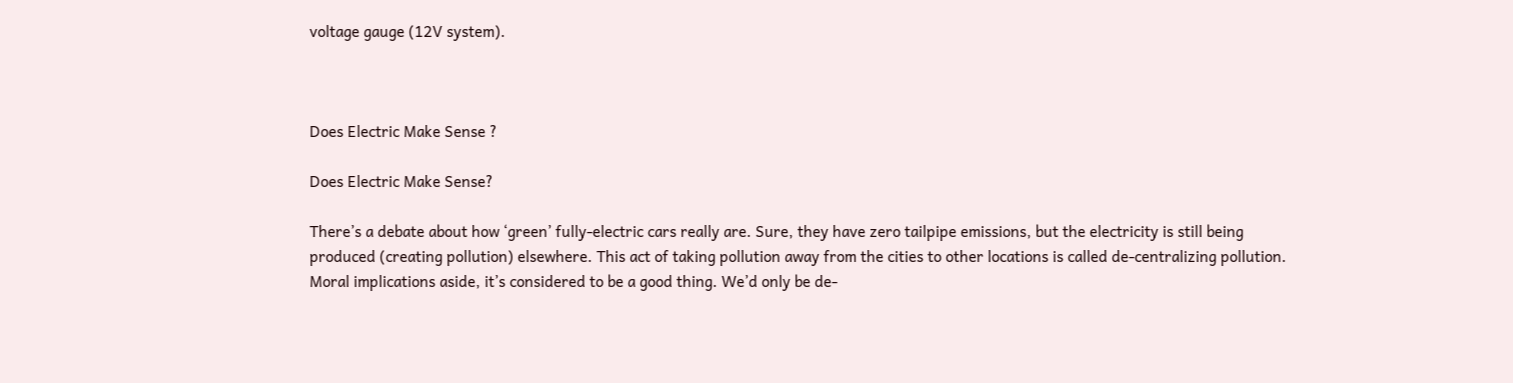voltage gauge (12V system).



Does Electric Make Sense ?

Does Electric Make Sense?

There’s a debate about how ‘green’ fully-electric cars really are. Sure, they have zero tailpipe emissions, but the electricity is still being produced (creating pollution) elsewhere. This act of taking pollution away from the cities to other locations is called de-centralizing pollution. Moral implications aside, it’s considered to be a good thing. We’d only be de-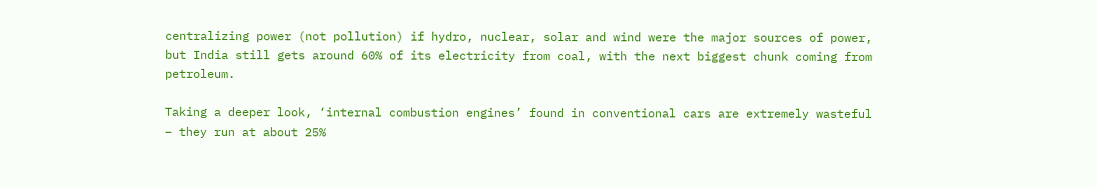centralizing power (not pollution) if hydro, nuclear, solar and wind were the major sources of power, but India still gets around 60% of its electricity from coal, with the next biggest chunk coming from petroleum.

Taking a deeper look, ‘internal combustion engines’ found in conventional cars are extremely wasteful – they run at about 25%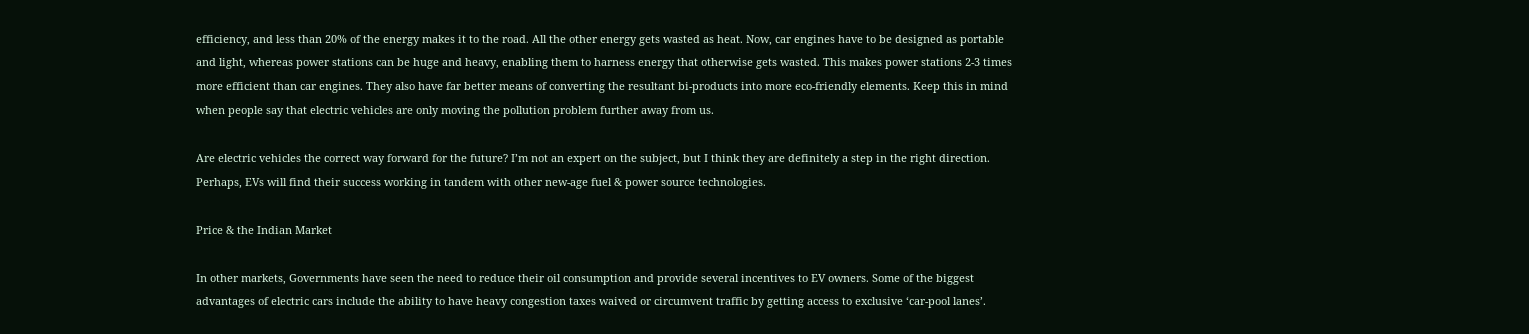efficiency, and less than 20% of the energy makes it to the road. All the other energy gets wasted as heat. Now, car engines have to be designed as portable and light, whereas power stations can be huge and heavy, enabling them to harness energy that otherwise gets wasted. This makes power stations 2-3 times more efficient than car engines. They also have far better means of converting the resultant bi-products into more eco-friendly elements. Keep this in mind when people say that electric vehicles are only moving the pollution problem further away from us.

Are electric vehicles the correct way forward for the future? I’m not an expert on the subject, but I think they are definitely a step in the right direction. Perhaps, EVs will find their success working in tandem with other new-age fuel & power source technologies.

Price & the Indian Market

In other markets, Governments have seen the need to reduce their oil consumption and provide several incentives to EV owners. Some of the biggest advantages of electric cars include the ability to have heavy congestion taxes waived or circumvent traffic by getting access to exclusive ‘car-pool lanes’.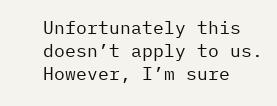Unfortunately this doesn’t apply to us. However, I’m sure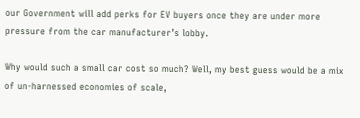our Government will add perks for EV buyers once they are under more pressure from the car manufacturer’s lobby.

Why would such a small car cost so much? Well, my best guess would be a mix of un-harnessed economies of scale,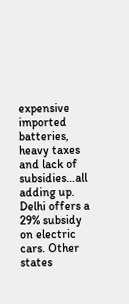expensive imported batteries, heavy taxes and lack of subsidies…all adding up. Delhi offers a 29% subsidy on electric cars. Other states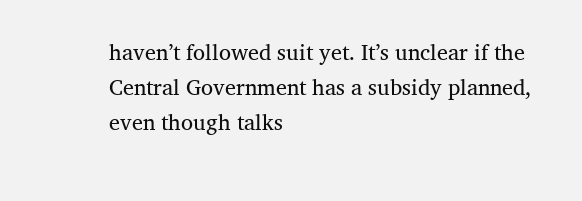haven’t followed suit yet. It’s unclear if the Central Government has a subsidy planned, even though talks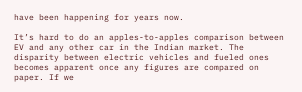have been happening for years now.

It’s hard to do an apples-to-apples comparison between EV and any other car in the Indian market. The disparity between electric vehicles and fueled ones becomes apparent once any figures are compared on paper. If we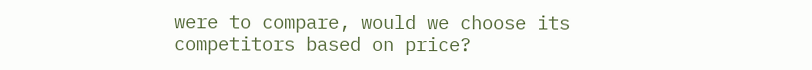were to compare, would we choose its competitors based on price?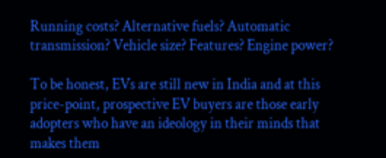Running costs? Alternative fuels? Automatic transmission? Vehicle size? Features? Engine power?

To be honest, EVs are still new in India and at this price-point, prospective EV buyers are those early adopters who have an ideology in their minds that makes them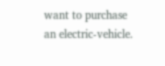want to purchase an electric-vehicle.